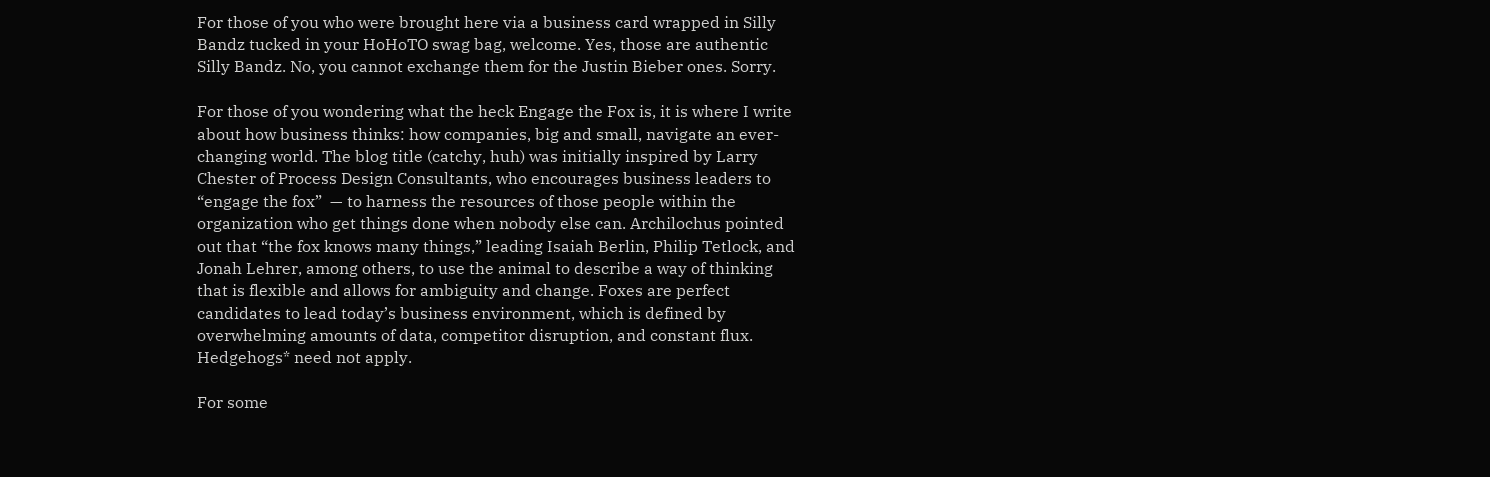For those of you who were brought here via a business card wrapped in Silly Bandz tucked in your HoHoTO swag bag, welcome. Yes, those are authentic Silly Bandz. No, you cannot exchange them for the Justin Bieber ones. Sorry.

For those of you wondering what the heck Engage the Fox is, it is where I write about how business thinks: how companies, big and small, navigate an ever-changing world. The blog title (catchy, huh) was initially inspired by Larry Chester of Process Design Consultants, who encourages business leaders to “engage the fox”  — to harness the resources of those people within the organization who get things done when nobody else can. Archilochus pointed out that “the fox knows many things,” leading Isaiah Berlin, Philip Tetlock, and Jonah Lehrer, among others, to use the animal to describe a way of thinking that is flexible and allows for ambiguity and change. Foxes are perfect candidates to lead today’s business environment, which is defined by overwhelming amounts of data, competitor disruption, and constant flux. Hedgehogs* need not apply.

For some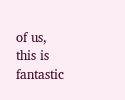of us, this is fantastic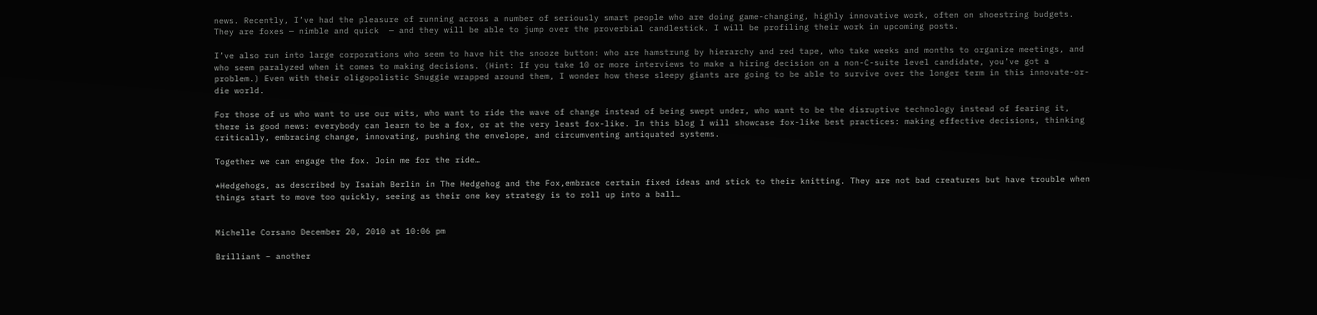news. Recently, I’ve had the pleasure of running across a number of seriously smart people who are doing game-changing, highly innovative work, often on shoestring budgets. They are foxes — nimble and quick  — and they will be able to jump over the proverbial candlestick. I will be profiling their work in upcoming posts.

I’ve also run into large corporations who seem to have hit the snooze button: who are hamstrung by hierarchy and red tape, who take weeks and months to organize meetings, and who seem paralyzed when it comes to making decisions. (Hint: If you take 10 or more interviews to make a hiring decision on a non-C-suite level candidate, you’ve got a problem.) Even with their oligopolistic Snuggie wrapped around them, I wonder how these sleepy giants are going to be able to survive over the longer term in this innovate-or-die world.

For those of us who want to use our wits, who want to ride the wave of change instead of being swept under, who want to be the disruptive technology instead of fearing it, there is good news: everybody can learn to be a fox, or at the very least fox-like. In this blog I will showcase fox-like best practices: making effective decisions, thinking critically, embracing change, innovating, pushing the envelope, and circumventing antiquated systems.

Together we can engage the fox. Join me for the ride…

*Hedgehogs, as described by Isaiah Berlin in The Hedgehog and the Fox,embrace certain fixed ideas and stick to their knitting. They are not bad creatures but have trouble when things start to move too quickly, seeing as their one key strategy is to roll up into a ball…


Michelle Corsano December 20, 2010 at 10:06 pm

Brilliant – another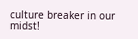culture breaker in our midst!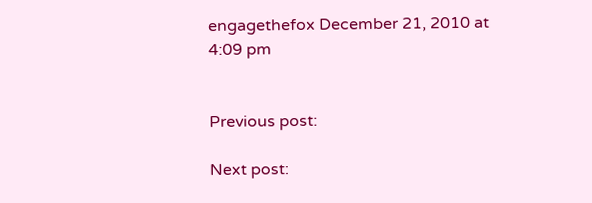engagethefox December 21, 2010 at 4:09 pm


Previous post:

Next post: